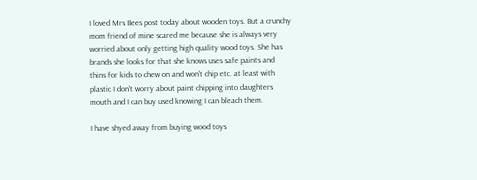I loved Mrs Bees post today about wooden toys. But a crunchy mom friend of mine scared me because she is always very worried about only getting high quality wood toys. She has brands she looks for that she knows uses safe paints and thins for kids to chew on and won't chip etc. at least with plastic I don't worry about paint chipping into daughters mouth and I can buy used knowing I can bleach them.

I have shyed away from buying wood toys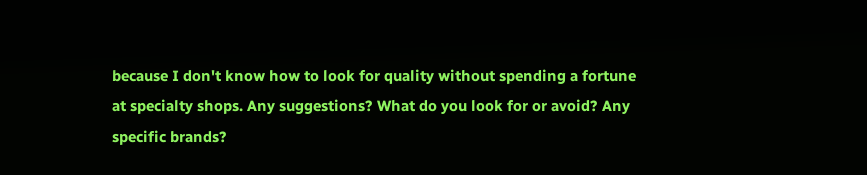because I don't know how to look for quality without spending a fortune at specialty shops. Any suggestions? What do you look for or avoid? Any specific brands?